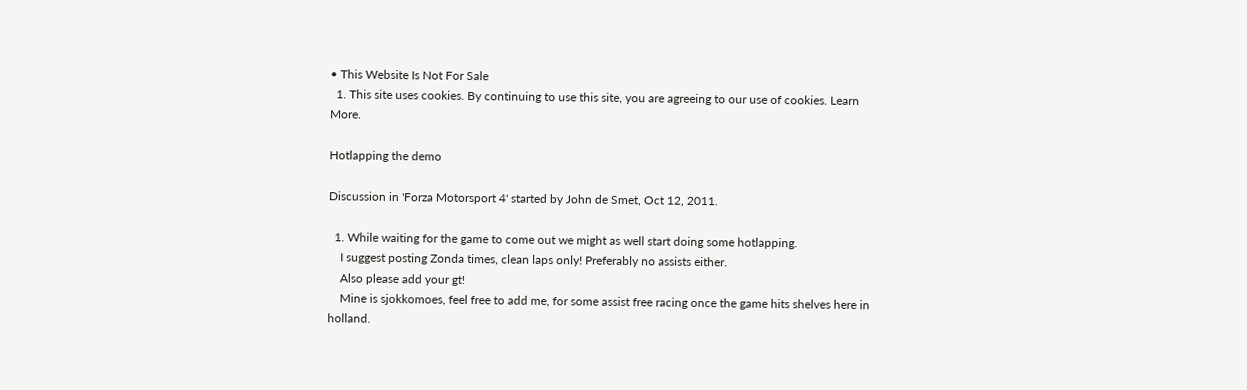• This Website Is Not For Sale
  1. This site uses cookies. By continuing to use this site, you are agreeing to our use of cookies. Learn More.

Hotlapping the demo

Discussion in 'Forza Motorsport 4' started by John de Smet, Oct 12, 2011.

  1. While waiting for the game to come out we might as well start doing some hotlapping.
    I suggest posting Zonda times, clean laps only! Preferably no assists either.
    Also please add your gt!
    Mine is sjokkomoes, feel free to add me, for some assist free racing once the game hits shelves here in holland.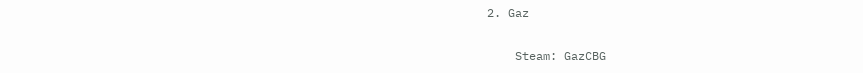2. Gaz

    Steam: GazCBG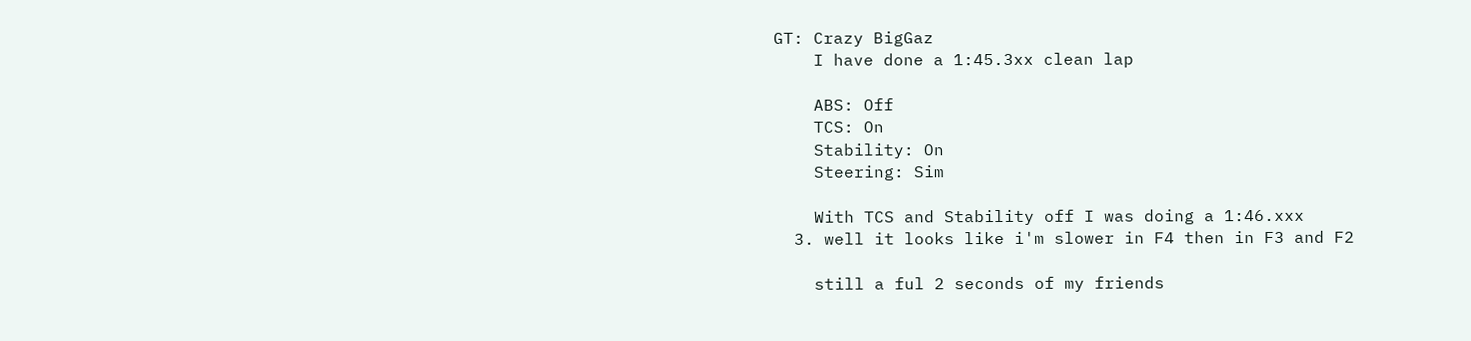GT: Crazy BigGaz
    I have done a 1:45.3xx clean lap

    ABS: Off
    TCS: On
    Stability: On
    Steering: Sim

    With TCS and Stability off I was doing a 1:46.xxx
  3. well it looks like i'm slower in F4 then in F3 and F2

    still a ful 2 seconds of my friends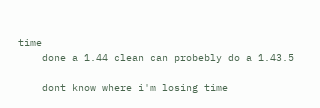time
    done a 1.44 clean can probebly do a 1.43.5

    dont know where i'm losing time